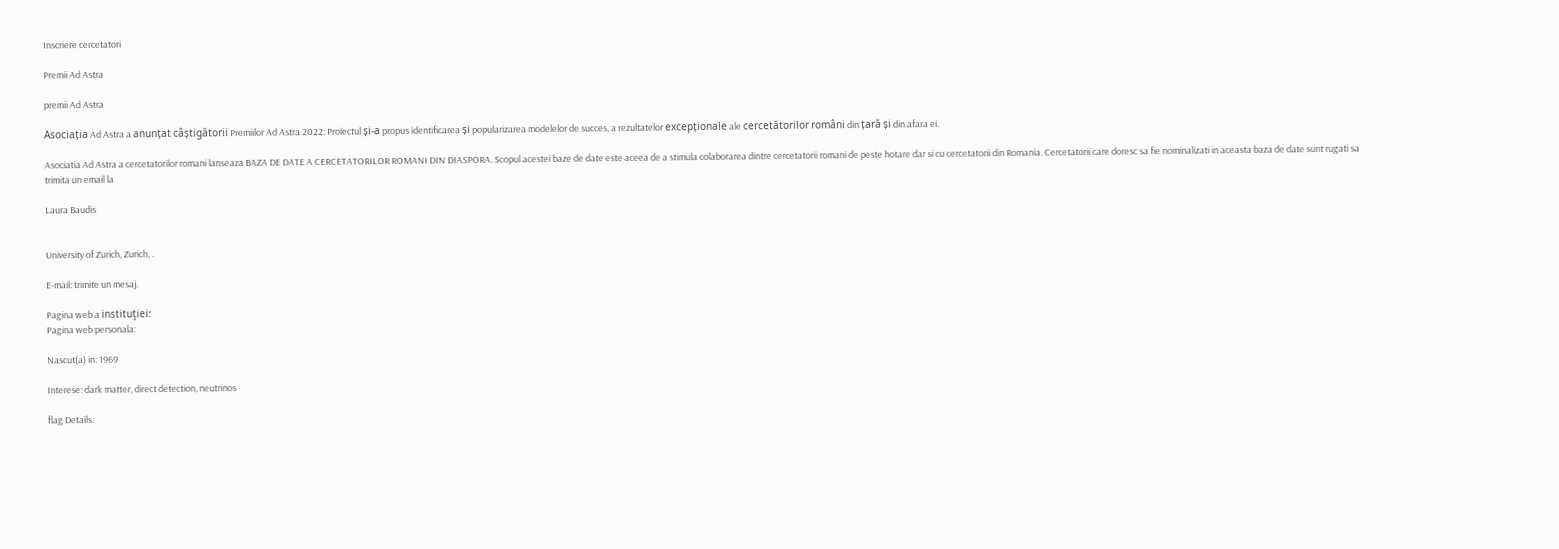Inscriere cercetatori

Premii Ad Astra

premii Ad Astra

Asociația Ad Astra a anunțat câștigătorii Premiilor Ad Astra 2022: Proiectul și-a propus identificarea și popularizarea modelelor de succes, a rezultatelor excepționale ale cercetătorilor români din țară și din afara ei.

Asociatia Ad Astra a cercetatorilor romani lanseaza BAZA DE DATE A CERCETATORILOR ROMANI DIN DIASPORA. Scopul acestei baze de date este aceea de a stimula colaborarea dintre cercetatorii romani de peste hotare dar si cu cercetatorii din Romania. Cercetatorii care doresc sa fie nominalizati in aceasta baza de date sunt rugati sa trimita un email la

Laura Baudis


University of Zurich, Zurich, .

E-mail: trimite un mesaj.

Pagina web a instituţiei:
Pagina web personala:

Nascut(a) in: 1969

Interese: dark matter, direct detection, neutrinos

flag Details: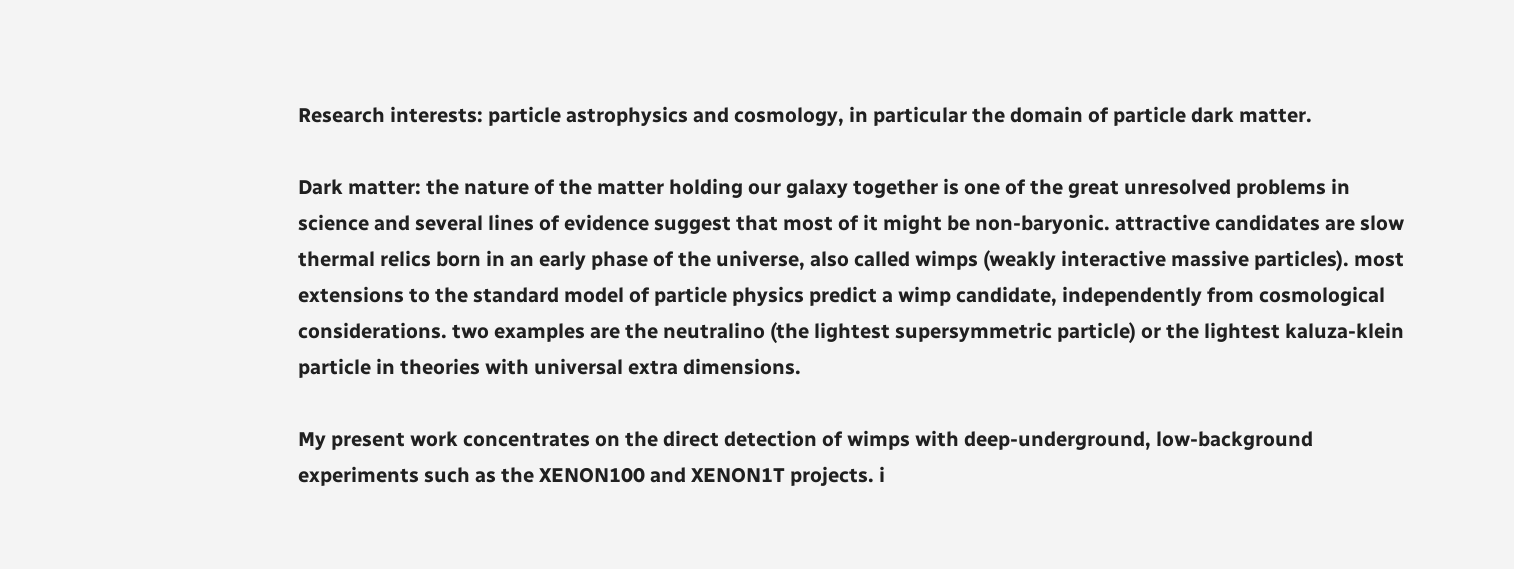Research interests: particle astrophysics and cosmology, in particular the domain of particle dark matter.

Dark matter: the nature of the matter holding our galaxy together is one of the great unresolved problems in science and several lines of evidence suggest that most of it might be non-baryonic. attractive candidates are slow thermal relics born in an early phase of the universe, also called wimps (weakly interactive massive particles). most extensions to the standard model of particle physics predict a wimp candidate, independently from cosmological considerations. two examples are the neutralino (the lightest supersymmetric particle) or the lightest kaluza-klein particle in theories with universal extra dimensions.

My present work concentrates on the direct detection of wimps with deep-underground, low-background experiments such as the XENON100 and XENON1T projects. i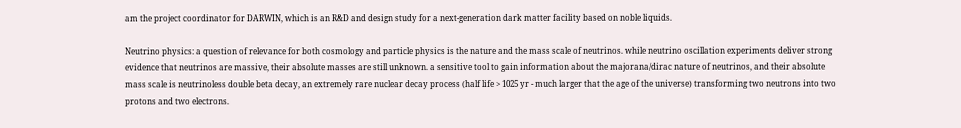am the project coordinator for DARWIN, which is an R&D and design study for a next-generation dark matter facility based on noble liquids.

Neutrino physics: a question of relevance for both cosmology and particle physics is the nature and the mass scale of neutrinos. while neutrino oscillation experiments deliver strong evidence that neutrinos are massive, their absolute masses are still unknown. a sensitive tool to gain information about the majorana/dirac nature of neutrinos, and their absolute mass scale is neutrinoless double beta decay, an extremely rare nuclear decay process (half life > 1025 yr - much larger that the age of the universe) transforming two neutrons into two protons and two electrons.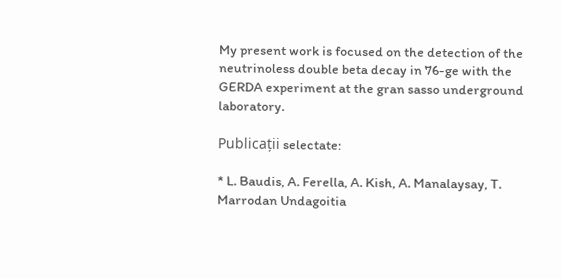My present work is focused on the detection of the neutrinoless double beta decay in 76-ge with the GERDA experiment at the gran sasso underground laboratory.

Publicații selectate:

* L. Baudis, A. Ferella, A. Kish, A. Manalaysay, T. Marrodan Undagoitia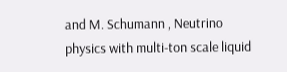and M. Schumann , Neutrino physics with multi-ton scale liquid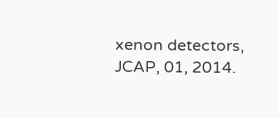xenon detectors, JCAP, 01, 2014.